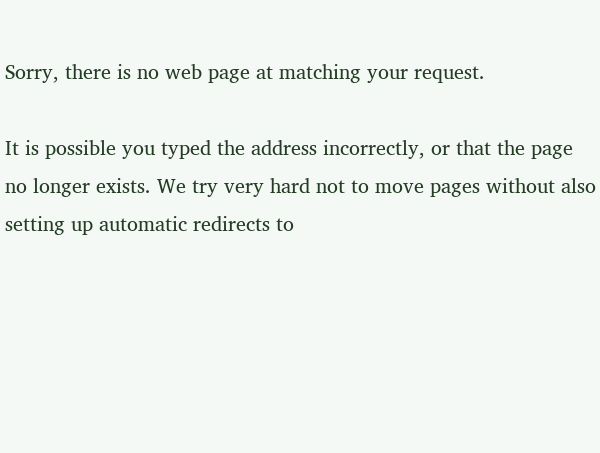Sorry, there is no web page at matching your request.

It is possible you typed the address incorrectly, or that the page no longer exists. We try very hard not to move pages without also setting up automatic redirects to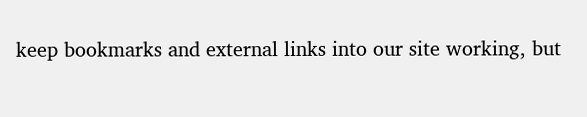keep bookmarks and external links into our site working, but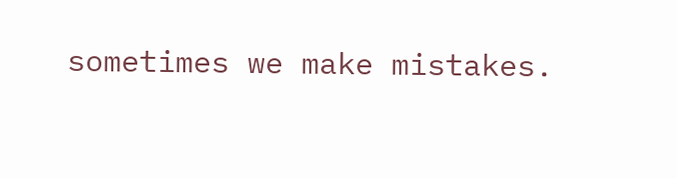sometimes we make mistakes.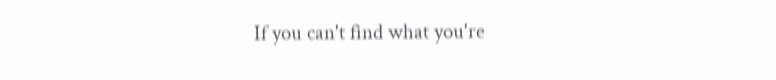If you can't find what you're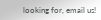looking for, email us!